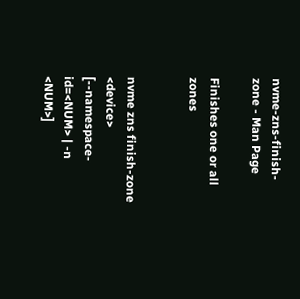nvme-zns-finish-zone - Man Page

Finishes one or all zones


nvme zns finish-zone <device> [--namespace-id=<NUM> | -n <NUM>]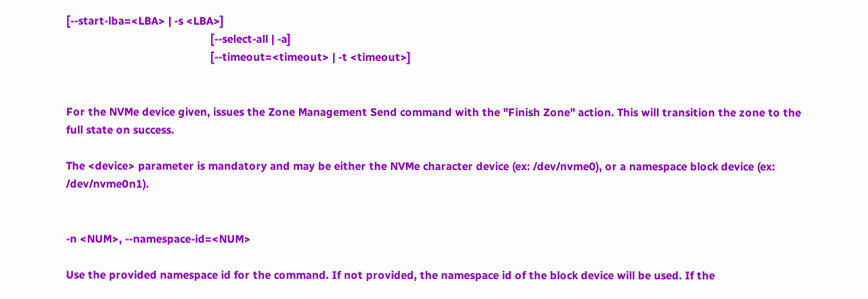[--start-lba=<LBA> | -s <LBA>]
                                                [--select-all | -a]
                                                [--timeout=<timeout> | -t <timeout>]


For the NVMe device given, issues the Zone Management Send command with the "Finish Zone" action. This will transition the zone to the full state on success.

The <device> parameter is mandatory and may be either the NVMe character device (ex: /dev/nvme0), or a namespace block device (ex: /dev/nvme0n1).


-n <NUM>, --namespace-id=<NUM>

Use the provided namespace id for the command. If not provided, the namespace id of the block device will be used. If the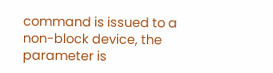command is issued to a non-block device, the parameter is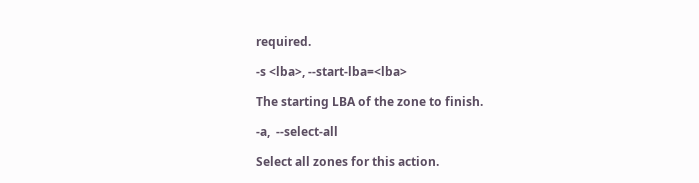required.

-s <lba>, --start-lba=<lba>

The starting LBA of the zone to finish.

-a,  --select-all

Select all zones for this action.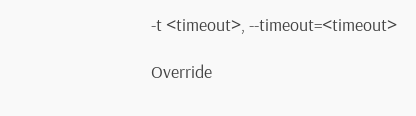-t <timeout>, --timeout=<timeout>

Override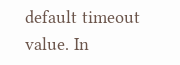default timeout value. In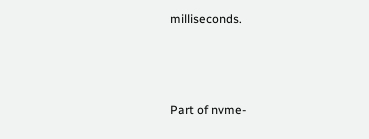milliseconds.



Part of nvme-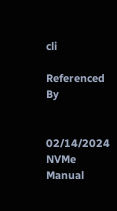cli

Referenced By


02/14/2024 NVMe Manual